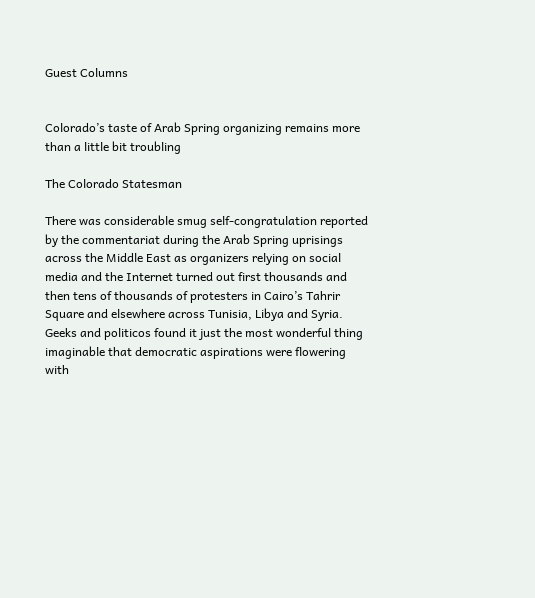Guest Columns


Colorado’s taste of Arab Spring organizing remains more than a little bit troubling

The Colorado Statesman

There was considerable smug self-congratulation reported by the commentariat during the Arab Spring uprisings across the Middle East as organizers relying on social media and the Internet turned out first thousands and then tens of thousands of protesters in Cairo’s Tahrir Square and elsewhere across Tunisia, Libya and Syria. Geeks and politicos found it just the most wonderful thing imaginable that democratic aspirations were flowering with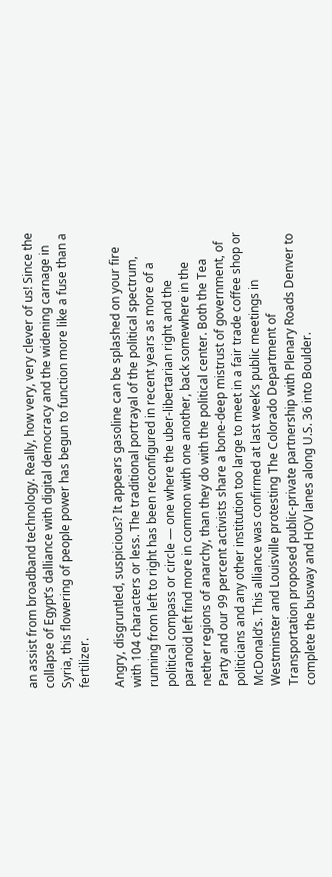an assist from broadband technology. Really, how very, very clever of us! Since the collapse of Egypt’s dalliance with digital democracy and the widening carnage in Syria, this flowering of people power has begun to function more like a fuse than a fertilizer.

Angry, disgruntled, suspicious? It appears gasoline can be splashed on your fire with 104 characters or less. The traditional portrayal of the political spectrum, running from left to right has been reconfigured in recent years as more of a political compass or circle — one where the uber-libertarian right and the paranoid left find more in common with one another, back somewhere in the nether regions of anarchy, than they do with the political center. Both the Tea Party and our 99 percent activists share a bone-deep mistrust of government, of politicians and any other institution too large to meet in a fair trade coffee shop or McDonald’s. This alliance was confirmed at last week’s public meetings in Westminster and Louisville protesting The Colorado Department of Transportation proposed public-private partnership with Plenary Roads Denver to complete the busway and HOV lanes along U.S. 36 into Boulder.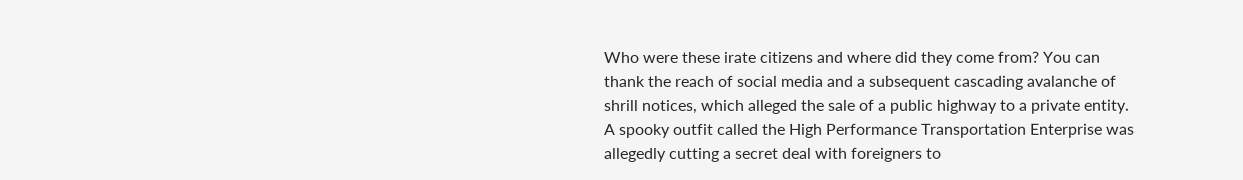Who were these irate citizens and where did they come from? You can thank the reach of social media and a subsequent cascading avalanche of shrill notices, which alleged the sale of a public highway to a private entity. A spooky outfit called the High Performance Transportation Enterprise was allegedly cutting a secret deal with foreigners to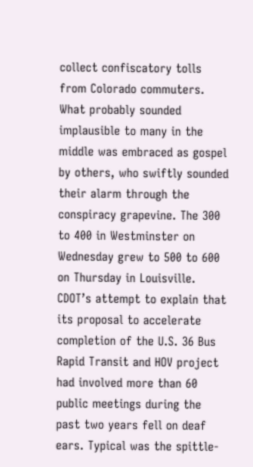collect confiscatory tolls from Colorado commuters. What probably sounded implausible to many in the middle was embraced as gospel by others, who swiftly sounded their alarm through the conspiracy grapevine. The 300 to 400 in Westminster on Wednesday grew to 500 to 600 on Thursday in Louisville. CDOT’s attempt to explain that its proposal to accelerate completion of the U.S. 36 Bus Rapid Transit and HOV project had involved more than 60 public meetings during the past two years fell on deaf ears. Typical was the spittle-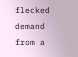flecked demand from a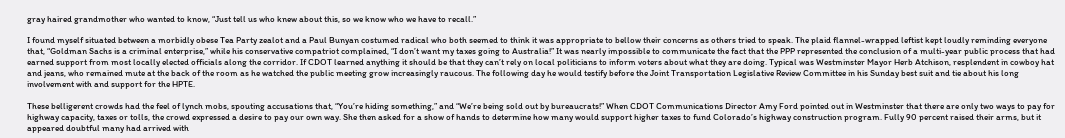gray haired grandmother who wanted to know, “Just tell us who knew about this, so we know who we have to recall.”

I found myself situated between a morbidly obese Tea Party zealot and a Paul Bunyan costumed radical who both seemed to think it was appropriate to bellow their concerns as others tried to speak. The plaid flannel-wrapped leftist kept loudly reminding everyone that, “Goldman Sachs is a criminal enterprise,” while his conservative compatriot complained, “I don’t want my taxes going to Australia!” It was nearly impossible to communicate the fact that the PPP represented the conclusion of a multi-year public process that had earned support from most locally elected officials along the corridor. If CDOT learned anything it should be that they can’t rely on local politicians to inform voters about what they are doing. Typical was Westminster Mayor Herb Atchison, resplendent in cowboy hat and jeans, who remained mute at the back of the room as he watched the public meeting grow increasingly raucous. The following day he would testify before the Joint Transportation Legislative Review Committee in his Sunday best suit and tie about his long involvement with and support for the HPTE.

These belligerent crowds had the feel of lynch mobs, spouting accusations that, “You’re hiding something,” and “We’re being sold out by bureaucrats!” When CDOT Communications Director Amy Ford pointed out in Westminster that there are only two ways to pay for highway capacity, taxes or tolls, the crowd expressed a desire to pay our own way. She then asked for a show of hands to determine how many would support higher taxes to fund Colorado’s highway construction program. Fully 90 percent raised their arms, but it appeared doubtful many had arrived with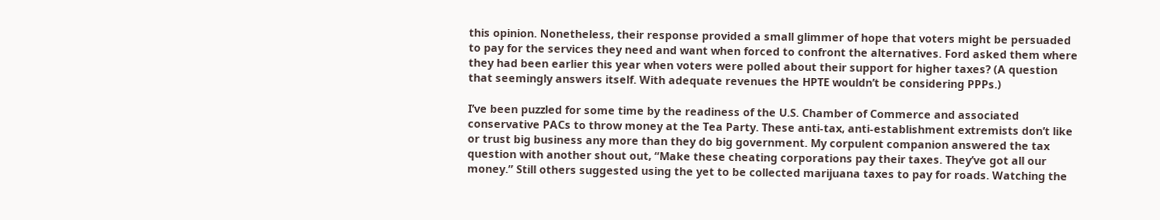this opinion. Nonetheless, their response provided a small glimmer of hope that voters might be persuaded to pay for the services they need and want when forced to confront the alternatives. Ford asked them where they had been earlier this year when voters were polled about their support for higher taxes? (A question that seemingly answers itself. With adequate revenues the HPTE wouldn’t be considering PPPs.)

I’ve been puzzled for some time by the readiness of the U.S. Chamber of Commerce and associated conservative PACs to throw money at the Tea Party. These anti-tax, anti-establishment extremists don’t like or trust big business any more than they do big government. My corpulent companion answered the tax question with another shout out, “Make these cheating corporations pay their taxes. They’ve got all our money.” Still others suggested using the yet to be collected marijuana taxes to pay for roads. Watching the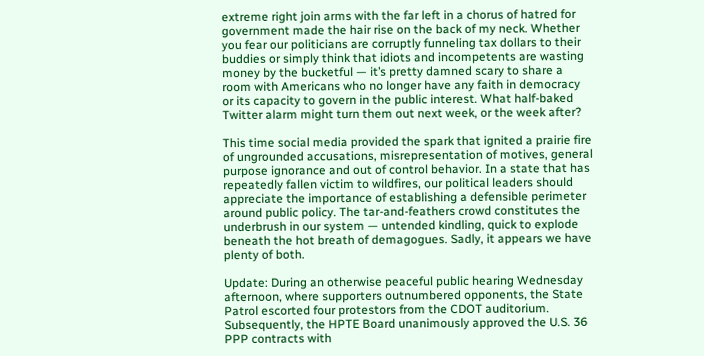extreme right join arms with the far left in a chorus of hatred for government made the hair rise on the back of my neck. Whether you fear our politicians are corruptly funneling tax dollars to their buddies or simply think that idiots and incompetents are wasting money by the bucketful — it’s pretty damned scary to share a room with Americans who no longer have any faith in democracy or its capacity to govern in the public interest. What half-baked Twitter alarm might turn them out next week, or the week after?

This time social media provided the spark that ignited a prairie fire of ungrounded accusations, misrepresentation of motives, general purpose ignorance and out of control behavior. In a state that has repeatedly fallen victim to wildfires, our political leaders should appreciate the importance of establishing a defensible perimeter around public policy. The tar-and-feathers crowd constitutes the underbrush in our system — untended kindling, quick to explode beneath the hot breath of demagogues. Sadly, it appears we have plenty of both.

Update: During an otherwise peaceful public hearing Wednesday afternoon, where supporters outnumbered opponents, the State Patrol escorted four protestors from the CDOT auditorium. Subsequently, the HPTE Board unanimously approved the U.S. 36 PPP contracts with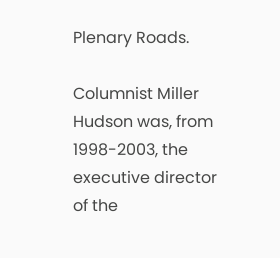Plenary Roads.

Columnist Miller Hudson was, from 1998-2003, the executive director of the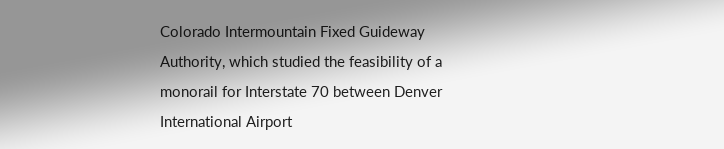Colorado Intermountain Fixed Guideway Authority, which studied the feasibility of a monorail for Interstate 70 between Denver International Airport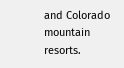and Colorado mountain resorts.